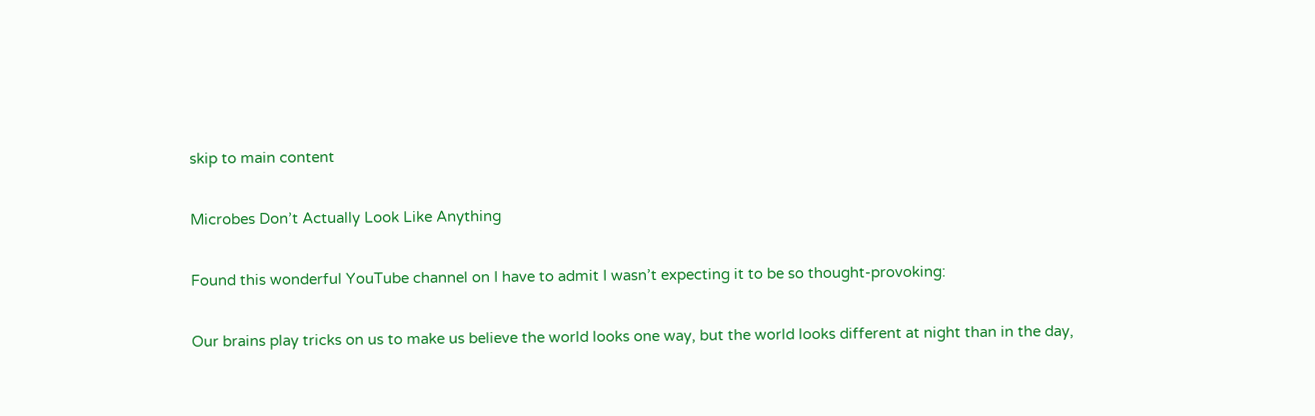skip to main content

Microbes Don’t Actually Look Like Anything

Found this wonderful YouTube channel on I have to admit I wasn’t expecting it to be so thought-provoking:

Our brains play tricks on us to make us believe the world looks one way, but the world looks different at night than in the day,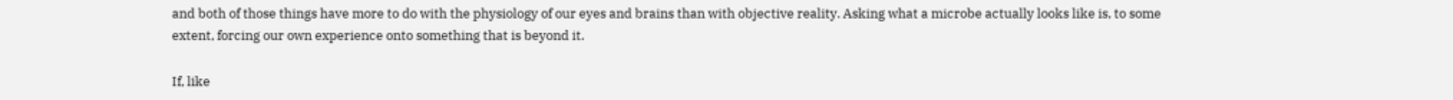and both of those things have more to do with the physiology of our eyes and brains than with objective reality. Asking what a microbe actually looks like is, to some extent, forcing our own experience onto something that is beyond it.

If, like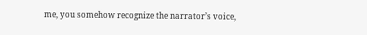me, you somehow recognize the narrator’s voice,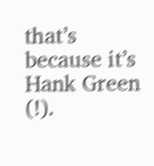that’s because it’s Hank Green (!).